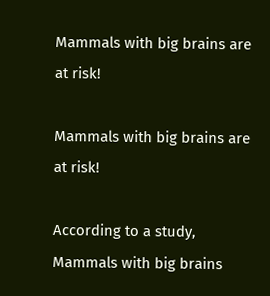Mammals with big brains are at risk!

Mammals with big brains are at risk!

According to a study, Mammals with big brains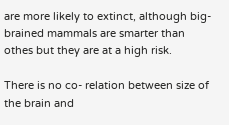are more likely to extinct, although big- brained mammals are smarter than othes but they are at a high risk.

There is no co- relation between size of the brain and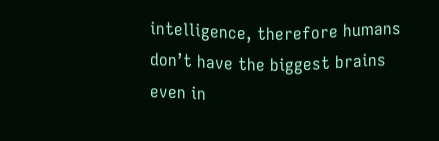intelligence, therefore humans don’t have the biggest brains even in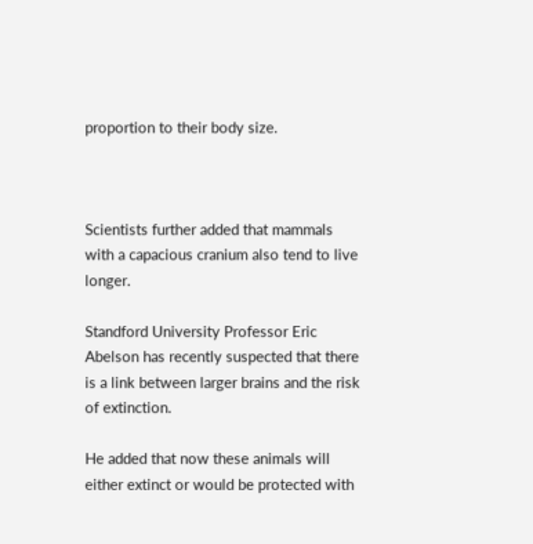proportion to their body size.



Scientists further added that mammals with a capacious cranium also tend to live longer.

Standford University Professor Eric Abelson has recently suspected that there is a link between larger brains and the risk of extinction.

He added that now these animals will either extinct or would be protected with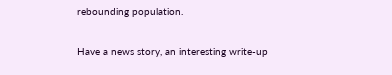rebounding population.

Have a news story, an interesting write-up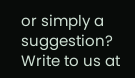or simply a suggestion? Write to us at